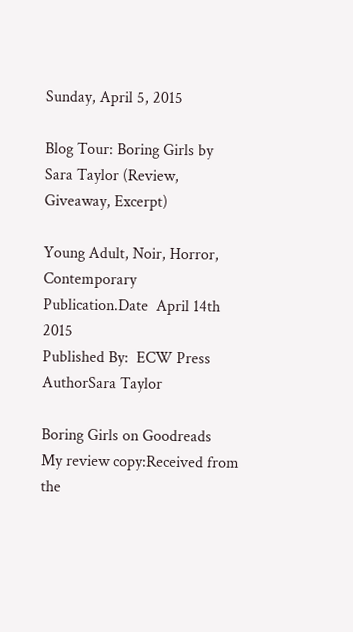Sunday, April 5, 2015

Blog Tour: Boring Girls by Sara Taylor (Review, Giveaway, Excerpt)

Young Adult, Noir, Horror, Contemporary
Publication.Date  April 14th 2015
Published By:  ECW Press
AuthorSara Taylor

Boring Girls on Goodreads
My review copy:Received from the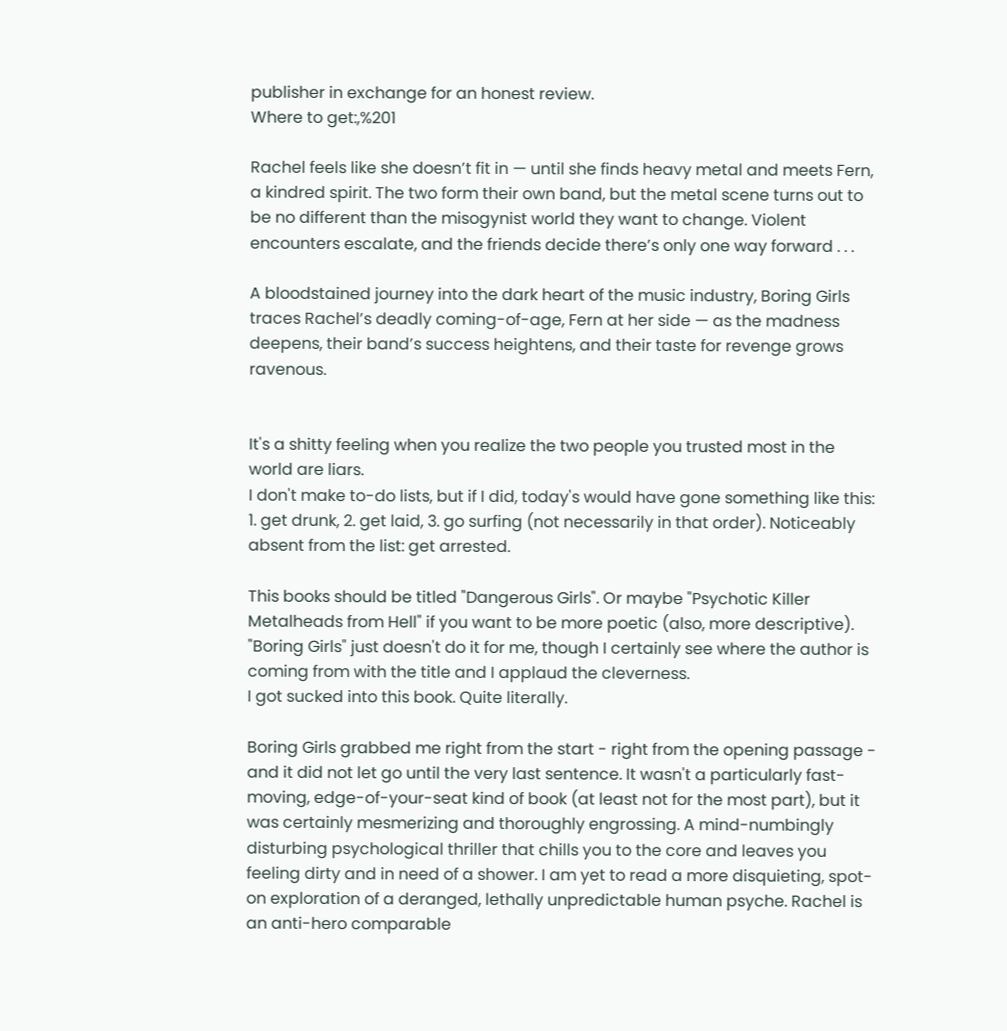publisher in exchange for an honest review.
Where to get:,%201

Rachel feels like she doesn’t fit in — until she finds heavy metal and meets Fern, a kindred spirit. The two form their own band, but the metal scene turns out to be no different than the misogynist world they want to change. Violent encounters escalate, and the friends decide there’s only one way forward . . .

A bloodstained journey into the dark heart of the music industry, Boring Girls traces Rachel’s deadly coming-of-age, Fern at her side — as the madness deepens, their band’s success heightens, and their taste for revenge grows ravenous.


It's a shitty feeling when you realize the two people you trusted most in the world are liars.
I don't make to-do lists, but if I did, today's would have gone something like this: 1. get drunk, 2. get laid, 3. go surfing (not necessarily in that order). Noticeably absent from the list: get arrested.

This books should be titled "Dangerous Girls". Or maybe "Psychotic Killer Metalheads from Hell" if you want to be more poetic (also, more descriptive). "Boring Girls" just doesn't do it for me, though I certainly see where the author is coming from with the title and I applaud the cleverness.
I got sucked into this book. Quite literally.

Boring Girls grabbed me right from the start - right from the opening passage - and it did not let go until the very last sentence. It wasn't a particularly fast-moving, edge-of-your-seat kind of book (at least not for the most part), but it was certainly mesmerizing and thoroughly engrossing. A mind-numbingly disturbing psychological thriller that chills you to the core and leaves you feeling dirty and in need of a shower. I am yet to read a more disquieting, spot-on exploration of a deranged, lethally unpredictable human psyche. Rachel is an anti-hero comparable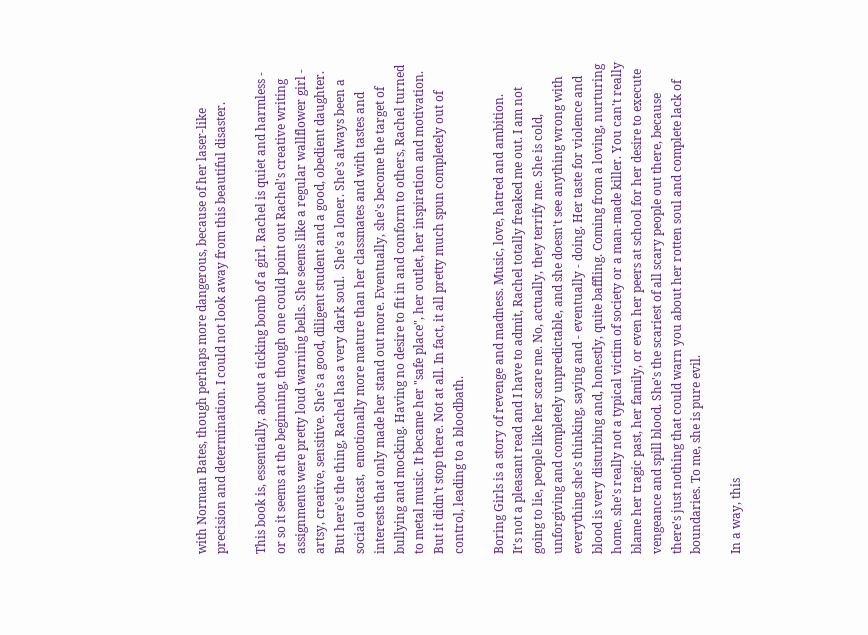with Norman Bates, though perhaps more dangerous, because of her laser-like precision and determination. I could not look away from this beautiful disaster.

This book is, essentially, about a ticking bomb of a girl. Rachel is quiet and harmless - or so it seems at the beginning, though one could point out Rachel's creative writing assignments were pretty loud warning bells. She seems like a regular wallflower girl - artsy, creative, sensitive. She's a good, diligent student and a good, obedient daughter. But here's the thing, Rachel has a very dark soul.  She's a loner. She's always been a social outcast,  emotionally more mature than her classmates and with tastes and interests that only made her stand out more. Eventually, she's become the target of bullying and mocking. Having no desire to fit in and conform to others, Rachel turned to metal music. It became her "safe place", her outlet, her inspiration and motivation. But it didn't stop there. Not at all. In fact, it all pretty much spun completely out of control, leading to a bloodbath.

Boring Girls is a story of revenge and madness. Music, love, hatred and ambition.
It's not a pleasant read and I have to admit, Rachel totally freaked me out. I am not going to lie, people like her scare me. No, actually, they terrify me. She is cold, unforgiving and completely unpredictable, and she doesn't see anything wrong with everything she's thinking, saying and - eventually - doing. Her taste for violence and blood is very disturbing and, honestly, quite baffling. Coming from a loving, nurturing home, she's really not a typical victim of society or a man-made killer. You can't really blame her tragic past, her family, or even her peers at school for her desire to execute vengeance and spill blood. She's the scariest of all scary people out there, because there's just nothing that could warn you about her rotten soul and complete lack of boundaries. To me, she is pure evil.

In a way, this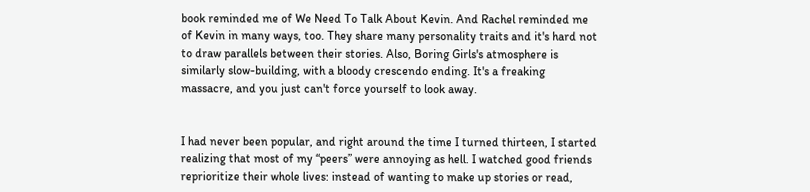book reminded me of We Need To Talk About Kevin. And Rachel reminded me of Kevin in many ways, too. They share many personality traits and it's hard not to draw parallels between their stories. Also, Boring Girls's atmosphere is similarly slow-building, with a bloody crescendo ending. It's a freaking massacre, and you just can't force yourself to look away.


I had never been popular, and right around the time I turned thirteen, I started realizing that most of my “peers” were annoying as hell. I watched good friends reprioritize their whole lives: instead of wanting to make up stories or read,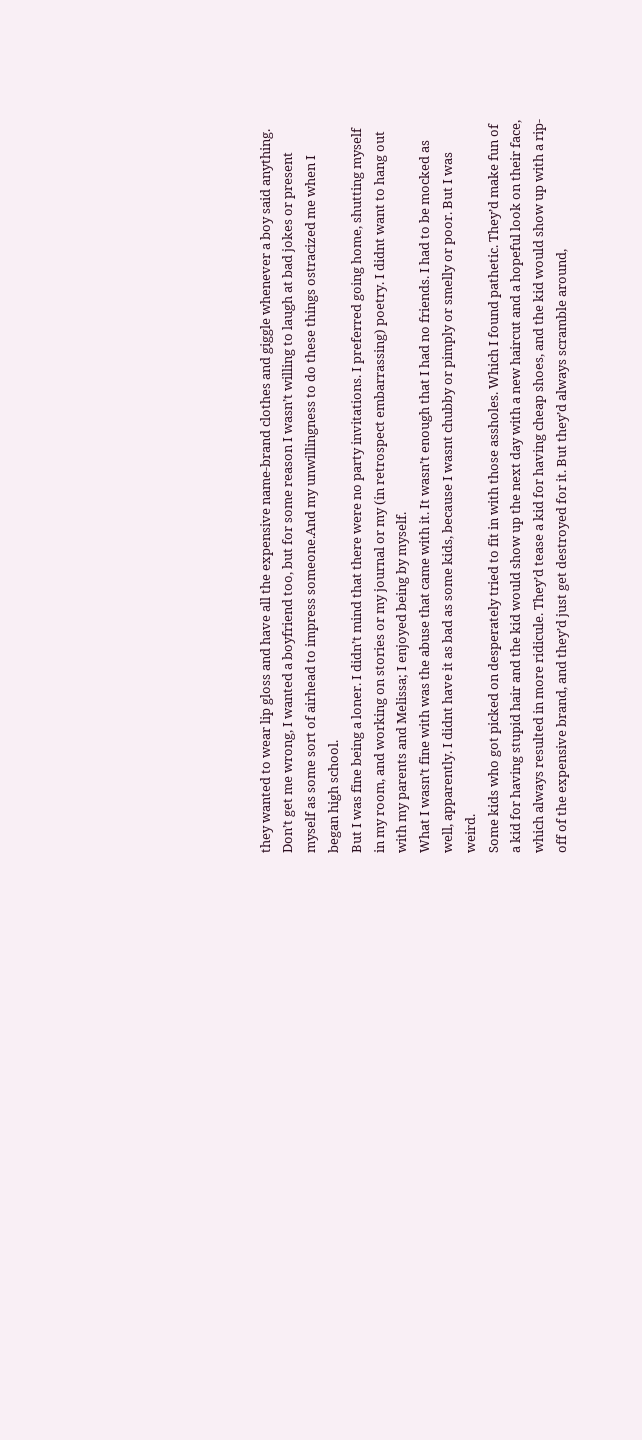they wanted to wear lip gloss and have all the expensive name-brand clothes and giggle whenever a boy said anything. Don’t get me wrong, I wanted a boyfriend too, but for some reason I wasn’t willing to laugh at bad jokes or present myself as some sort of airhead to impress someone.And my unwillingness to do these things ostracized me when I began high school.
But I was fine being a loner. I didn’t mind that there were no party invitations. I preferred going home, shutting myself in my room, and working on stories or my journal or my (in retrospect embarrassing) poetry. I didnt want to hang out with my parents and Melissa; I enjoyed being by myself.
What I wasn’t fine with was the abuse that came with it. It wasn’t enough that I had no friends. I had to be mocked as well, apparently. I didnt have it as bad as some kids, because I wasnt chubby or pimply or smelly or poor. But I was weird.
Some kids who got picked on desperately tried to fit in with those assholes. Which I found pathetic. They’d make fun of a kid for having stupid hair and the kid would show up the next day with a new haircut and a hopeful look on their face, which always resulted in more ridicule. They’d tease a kid for having cheap shoes, and the kid would show up with a rip-off of the expensive brand, and they’d just get destroyed for it. But they’d always scramble around,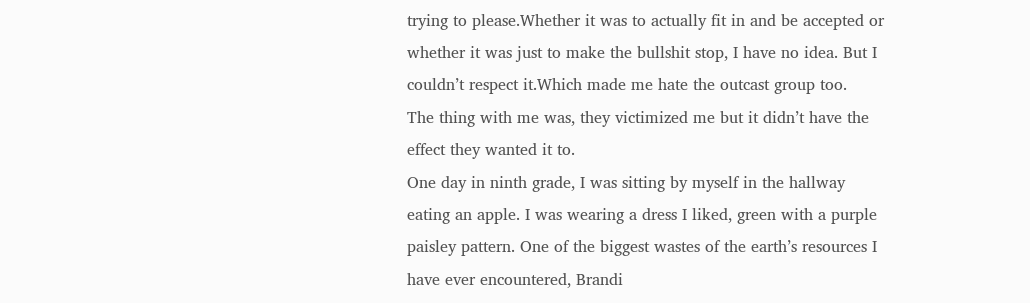trying to please.Whether it was to actually fit in and be accepted or whether it was just to make the bullshit stop, I have no idea. But I couldn’t respect it.Which made me hate the outcast group too.
The thing with me was, they victimized me but it didn’t have the effect they wanted it to.
One day in ninth grade, I was sitting by myself in the hallway eating an apple. I was wearing a dress I liked, green with a purple paisley pattern. One of the biggest wastes of the earth’s resources I have ever encountered, Brandi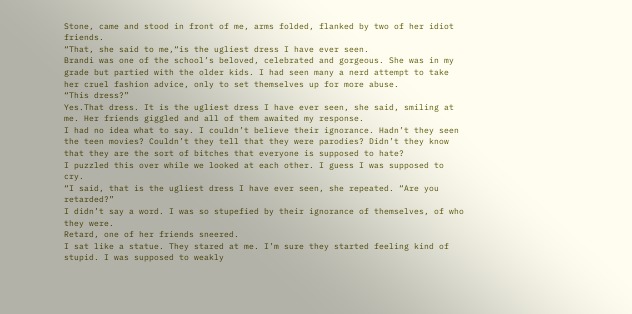Stone, came and stood in front of me, arms folded, flanked by two of her idiot friends.
“That, she said to me,“is the ugliest dress I have ever seen.
Brandi was one of the school’s beloved, celebrated and gorgeous. She was in my grade but partied with the older kids. I had seen many a nerd attempt to take her cruel fashion advice, only to set themselves up for more abuse.
“This dress?”
Yes.That dress. It is the ugliest dress I have ever seen, she said, smiling at me. Her friends giggled and all of them awaited my response.
I had no idea what to say. I couldn’t believe their ignorance. Hadn’t they seen the teen movies? Couldn’t they tell that they were parodies? Didn’t they know that they are the sort of bitches that everyone is supposed to hate?
I puzzled this over while we looked at each other. I guess I was supposed to cry.
“I said, that is the ugliest dress I have ever seen, she repeated. “Are you retarded?”
I didn’t say a word. I was so stupefied by their ignorance of themselves, of who they were.
Retard, one of her friends sneered.
I sat like a statue. They stared at me. I’m sure they started feeling kind of stupid. I was supposed to weakly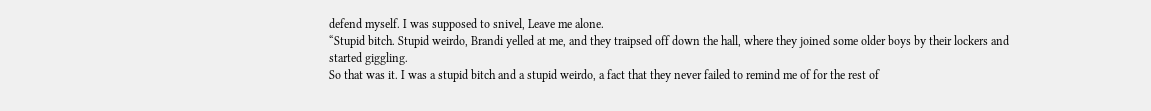defend myself. I was supposed to snivel, Leave me alone.
“Stupid bitch. Stupid weirdo, Brandi yelled at me, and they traipsed off down the hall, where they joined some older boys by their lockers and started giggling.
So that was it. I was a stupid bitch and a stupid weirdo, a fact that they never failed to remind me of for the rest of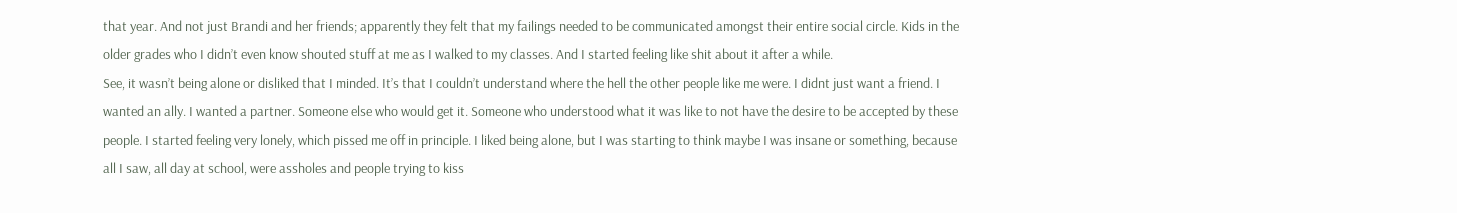that year. And not just Brandi and her friends; apparently they felt that my failings needed to be communicated amongst their entire social circle. Kids in the older grades who I didn’t even know shouted stuff at me as I walked to my classes. And I started feeling like shit about it after a while.
See, it wasn’t being alone or disliked that I minded. It’s that I couldn’t understand where the hell the other people like me were. I didnt just want a friend. I wanted an ally. I wanted a partner. Someone else who would get it. Someone who understood what it was like to not have the desire to be accepted by these people. I started feeling very lonely, which pissed me off in principle. I liked being alone, but I was starting to think maybe I was insane or something, because all I saw, all day at school, were assholes and people trying to kiss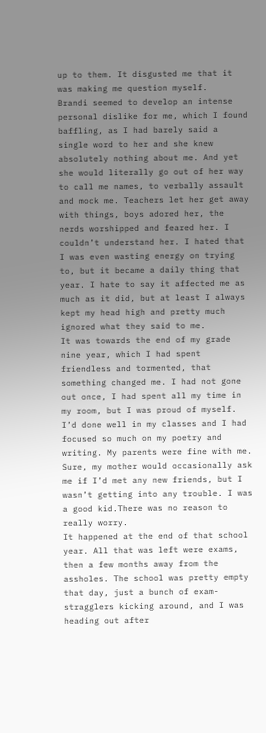up to them. It disgusted me that it was making me question myself.
Brandi seemed to develop an intense personal dislike for me, which I found baffling, as I had barely said a single word to her and she knew absolutely nothing about me. And yet she would literally go out of her way to call me names, to verbally assault and mock me. Teachers let her get away with things, boys adored her, the nerds worshipped and feared her. I couldn’t understand her. I hated that I was even wasting energy on trying to, but it became a daily thing that year. I hate to say it affected me as much as it did, but at least I always kept my head high and pretty much ignored what they said to me.
It was towards the end of my grade nine year, which I had spent friendless and tormented, that something changed me. I had not gone out once, I had spent all my time in my room, but I was proud of myself. I’d done well in my classes and I had focused so much on my poetry and writing. My parents were fine with me. Sure, my mother would occasionally ask me if I’d met any new friends, but I wasn’t getting into any trouble. I was a good kid.There was no reason to really worry.
It happened at the end of that school year. All that was left were exams, then a few months away from the assholes. The school was pretty empty that day, just a bunch of exam- stragglers kicking around, and I was heading out after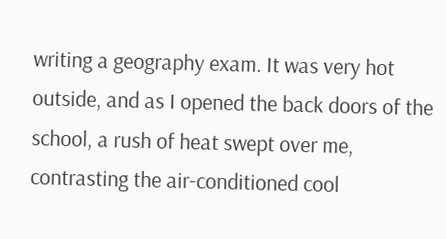writing a geography exam. It was very hot outside, and as I opened the back doors of the school, a rush of heat swept over me, contrasting the air-conditioned cool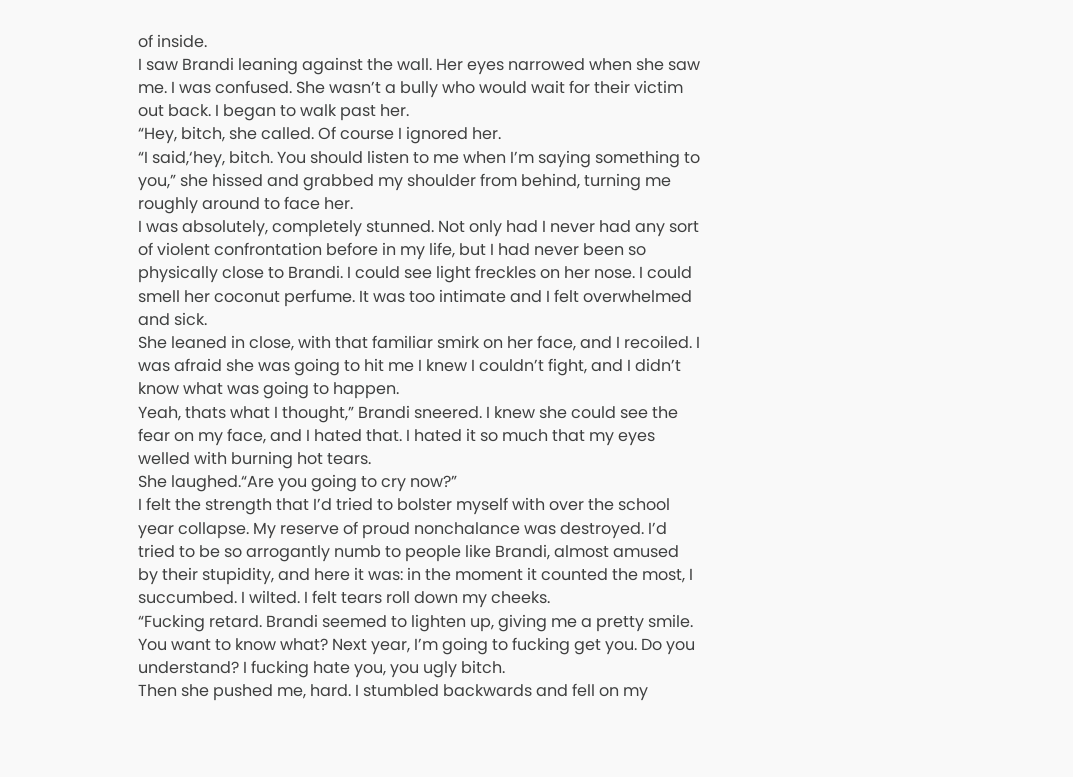of inside.
I saw Brandi leaning against the wall. Her eyes narrowed when she saw me. I was confused. She wasn’t a bully who would wait for their victim out back. I began to walk past her.
“Hey, bitch, she called. Of course I ignored her.
“I said,‘hey, bitch. You should listen to me when I’m saying something to you,” she hissed and grabbed my shoulder from behind, turning me roughly around to face her.
I was absolutely, completely stunned. Not only had I never had any sort of violent confrontation before in my life, but I had never been so physically close to Brandi. I could see light freckles on her nose. I could smell her coconut perfume. It was too intimate and I felt overwhelmed and sick.
She leaned in close, with that familiar smirk on her face, and I recoiled. I was afraid she was going to hit me I knew I couldn’t fight, and I didn’t know what was going to happen.
Yeah, thats what I thought,” Brandi sneered. I knew she could see the fear on my face, and I hated that. I hated it so much that my eyes welled with burning hot tears.
She laughed.“Are you going to cry now?”
I felt the strength that I’d tried to bolster myself with over the school year collapse. My reserve of proud nonchalance was destroyed. I’d tried to be so arrogantly numb to people like Brandi, almost amused by their stupidity, and here it was: in the moment it counted the most, I succumbed. I wilted. I felt tears roll down my cheeks.
“Fucking retard. Brandi seemed to lighten up, giving me a pretty smile. You want to know what? Next year, I’m going to fucking get you. Do you understand? I fucking hate you, you ugly bitch.
Then she pushed me, hard. I stumbled backwards and fell on my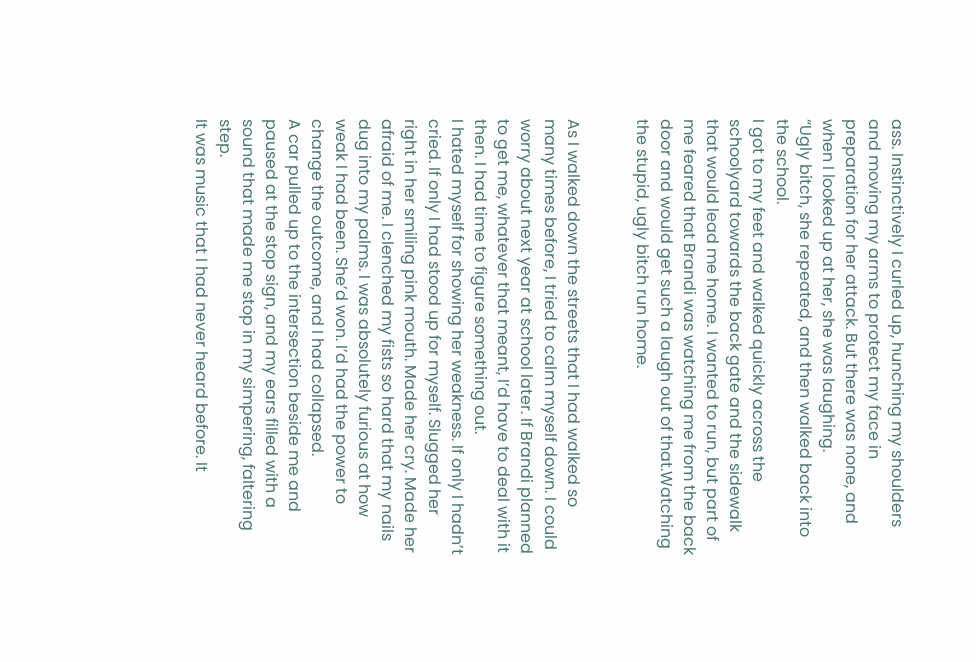ass. Instinctively I curled up, hunching my shoulders and moving my arms to protect my face in preparation for her attack. But there was none, and when I looked up at her, she was laughing.
“Ugly bitch, she repeated, and then walked back into the school.
I got to my feet and walked quickly across the schoolyard towards the back gate and the sidewalk that would lead me home. I wanted to run, but part of me feared that Brandi was watching me from the back door and would get such a laugh out of that.Watching the stupid, ugly bitch run home.


As I walked down the streets that I had walked so many times before, I tried to calm myself down. I could worry about next year at school later. If Brandi planned to get me, whatever that meant, I’d have to deal with it then. I had time to figure something out.
I hated myself for showing her weakness. If only I hadn’t cried. If only I had stood up for myself. Slugged her right in her smiling pink mouth. Made her cry. Made her afraid of me. I clenched my fists so hard that my nails dug into my palms. I was absolutely furious at how weak I had been. She’d won. I’d had the power to change the outcome, and I had collapsed.
A car pulled up to the intersection beside me and paused at the stop sign, and my ears filled with a sound that made me stop in my simpering, faltering step.
It was music that I had never heard before. It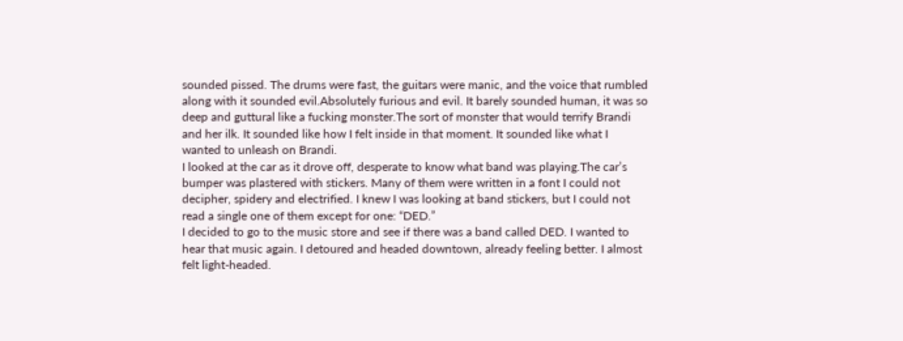sounded pissed. The drums were fast, the guitars were manic, and the voice that rumbled along with it sounded evil.Absolutely furious and evil. It barely sounded human, it was so deep and guttural like a fucking monster.The sort of monster that would terrify Brandi and her ilk. It sounded like how I felt inside in that moment. It sounded like what I wanted to unleash on Brandi.
I looked at the car as it drove off, desperate to know what band was playing.The car’s bumper was plastered with stickers. Many of them were written in a font I could not decipher, spidery and electrified. I knew I was looking at band stickers, but I could not read a single one of them except for one: “DED.”
I decided to go to the music store and see if there was a band called DED. I wanted to hear that music again. I detoured and headed downtown, already feeling better. I almost felt light-headed.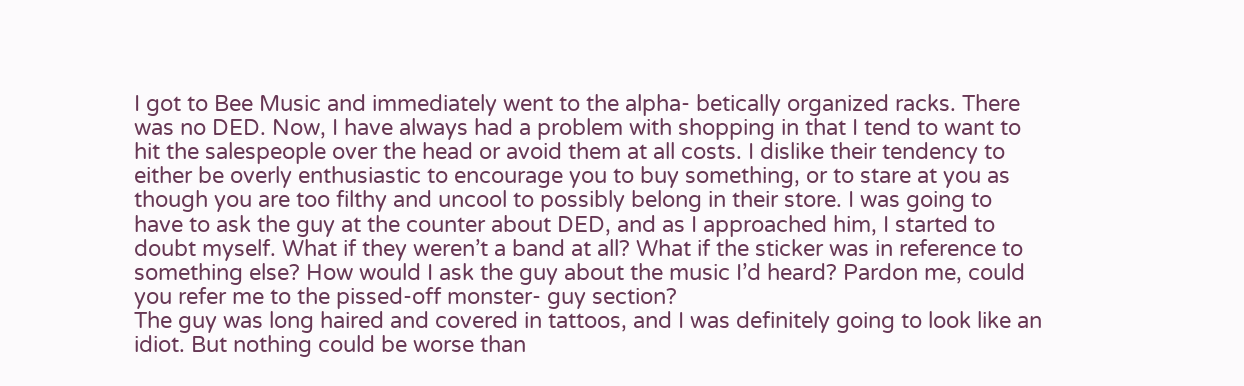I got to Bee Music and immediately went to the alpha- betically organized racks. There was no DED. Now, I have always had a problem with shopping in that I tend to want to hit the salespeople over the head or avoid them at all costs. I dislike their tendency to either be overly enthusiastic to encourage you to buy something, or to stare at you as though you are too filthy and uncool to possibly belong in their store. I was going to have to ask the guy at the counter about DED, and as I approached him, I started to doubt myself. What if they weren’t a band at all? What if the sticker was in reference to something else? How would I ask the guy about the music I’d heard? Pardon me, could you refer me to the pissed-off monster- guy section?
The guy was long haired and covered in tattoos, and I was definitely going to look like an idiot. But nothing could be worse than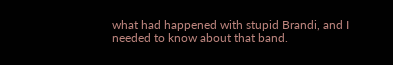what had happened with stupid Brandi, and I needed to know about that band.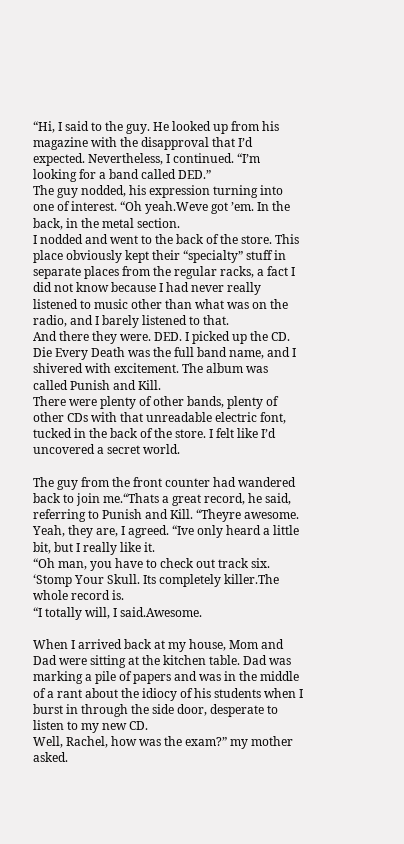“Hi, I said to the guy. He looked up from his magazine with the disapproval that I’d expected. Nevertheless, I continued. “I’m looking for a band called DED.”
The guy nodded, his expression turning into one of interest. “Oh yeah.Weve got ’em. In the back, in the metal section.
I nodded and went to the back of the store. This place obviously kept their “specialty” stuff in separate places from the regular racks, a fact I did not know because I had never really listened to music other than what was on the radio, and I barely listened to that.
And there they were. DED. I picked up the CD. Die Every Death was the full band name, and I shivered with excitement. The album was called Punish and Kill.
There were plenty of other bands, plenty of other CDs with that unreadable electric font, tucked in the back of the store. I felt like I’d uncovered a secret world.

The guy from the front counter had wandered back to join me.“Thats a great record, he said, referring to Punish and Kill. “Theyre awesome.
Yeah, they are, I agreed. “Ive only heard a little bit, but I really like it.
“Oh man, you have to check out track six. ‘Stomp Your Skull. Its completely killer.The whole record is.
“I totally will, I said.Awesome.

When I arrived back at my house, Mom and Dad were sitting at the kitchen table. Dad was marking a pile of papers and was in the middle of a rant about the idiocy of his students when I burst in through the side door, desperate to listen to my new CD.
Well, Rachel, how was the exam?” my mother asked.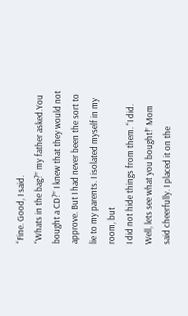“Fine. Good, I said.
“Whats in the bag?” my father asked.You bought a CD?” I knew that they would not approve. But I had never been the sort to lie to my parents. I isolated myself in my room, but
I did not hide things from them. “I did.
Well, lets see what you bought!” Mom said cheerfully. I placed it on the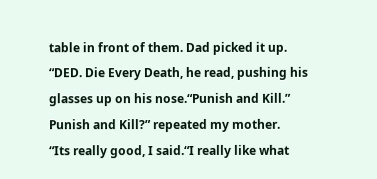table in front of them. Dad picked it up.
“DED. Die Every Death, he read, pushing his glasses up on his nose.“Punish and Kill.”
Punish and Kill?” repeated my mother.
“Its really good, I said.“I really like what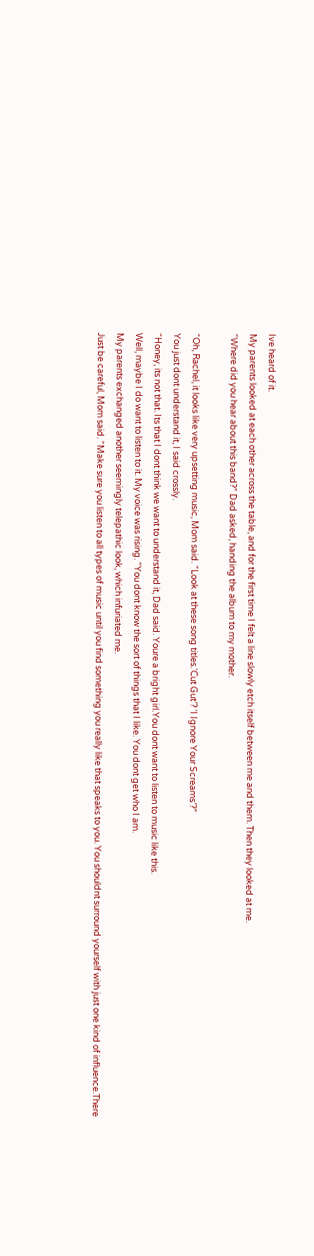Ive heard of it.
My parents looked at each other across the table, and for the first time I felt a line slowly etch itself between me and them. Then they looked at me.
“Where did you hear about this band?” Dad asked, handing the album to my mother.

“Oh, Rachel, it looks like very upsetting music, Mom said. “Look at these song titles.‘Cut Gut’? ‘I Ignore Your Screams’?”
You just dont understand it, I said crossly.
“Honey, its not that. Its that I dont think we want to understand it, Dad said. Youre a bright girl.You dont want to listen to music like this.
Well, maybe I do want to listen to it. My voice was rising. “You dont know the sort of things that I like. You dont get who I am.
My parents exchanged another seemingly telepathic look, which infuriated me.
Just be careful, Mom said. “Make sure you listen to all types of music until you find something you really like that speaks to you. You shouldnt surround yourself with just one kind of influence.There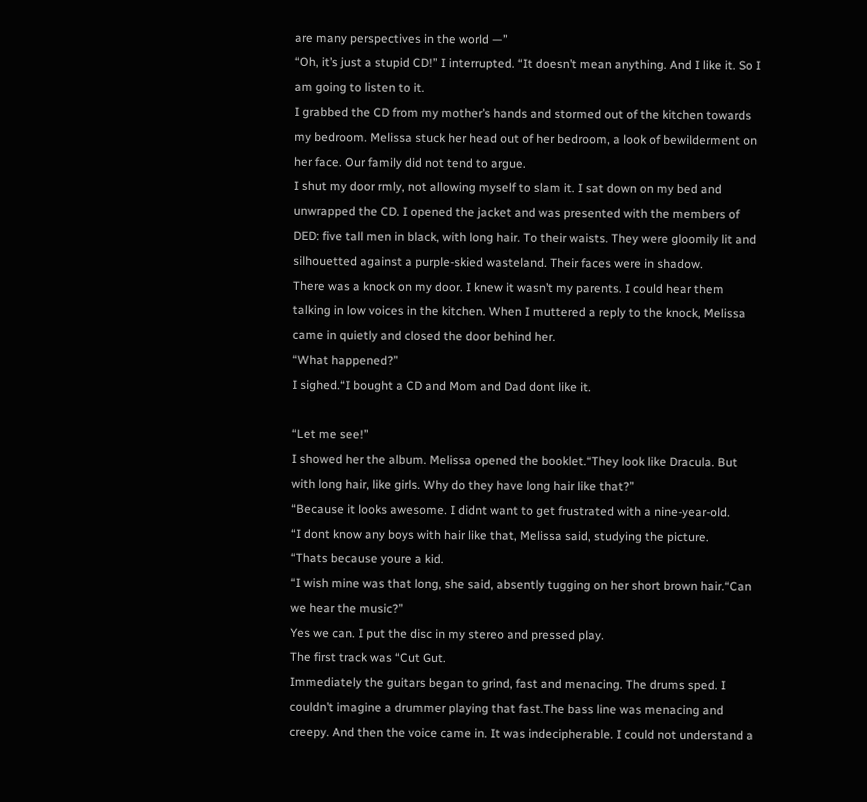are many perspectives in the world —”
“Oh, it’s just a stupid CD!” I interrupted. “It doesn’t mean anything. And I like it. So I am going to listen to it.
I grabbed the CD from my mother’s hands and stormed out of the kitchen towards my bedroom. Melissa stuck her head out of her bedroom, a look of bewilderment on her face. Our family did not tend to argue.
I shut my door rmly, not allowing myself to slam it. I sat down on my bed and unwrapped the CD. I opened the jacket and was presented with the members of DED: five tall men in black, with long hair. To their waists. They were gloomily lit and silhouetted against a purple-skied wasteland. Their faces were in shadow.
There was a knock on my door. I knew it wasn’t my parents. I could hear them talking in low voices in the kitchen. When I muttered a reply to the knock, Melissa came in quietly and closed the door behind her.
“What happened?”
I sighed.“I bought a CD and Mom and Dad dont like it.

“Let me see!”
I showed her the album. Melissa opened the booklet.“They look like Dracula. But with long hair, like girls. Why do they have long hair like that?”
“Because it looks awesome. I didnt want to get frustrated with a nine-year-old.
“I dont know any boys with hair like that, Melissa said, studying the picture.
“Thats because youre a kid.
“I wish mine was that long, she said, absently tugging on her short brown hair.“Can we hear the music?”
Yes we can. I put the disc in my stereo and pressed play.
The first track was “Cut Gut.
Immediately the guitars began to grind, fast and menacing. The drums sped. I couldn’t imagine a drummer playing that fast.The bass line was menacing and creepy. And then the voice came in. It was indecipherable. I could not understand a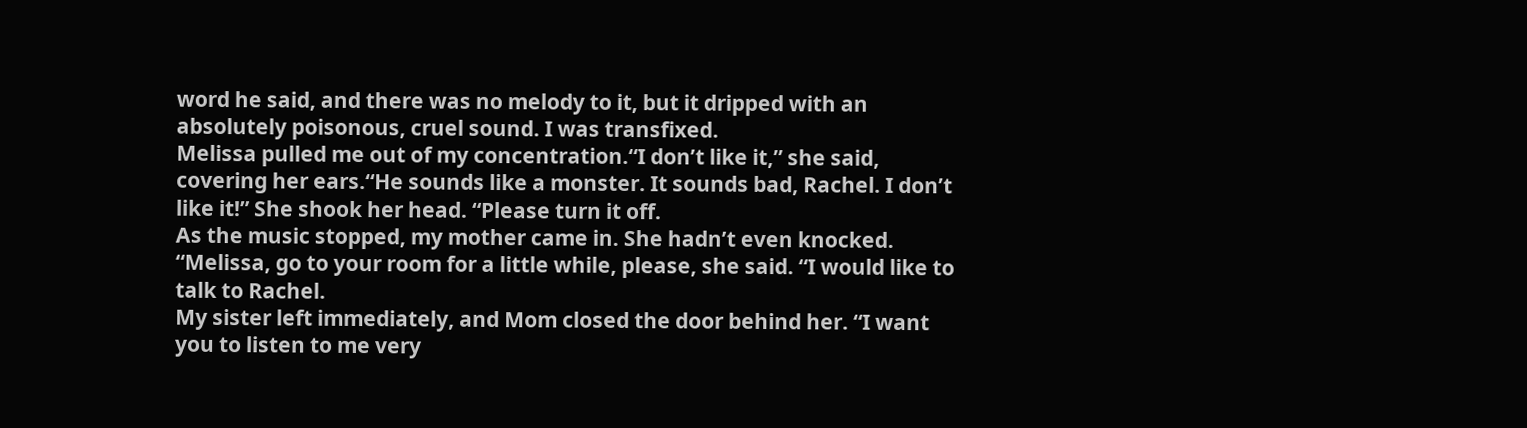word he said, and there was no melody to it, but it dripped with an absolutely poisonous, cruel sound. I was transfixed.
Melissa pulled me out of my concentration.“I don’t like it,” she said, covering her ears.“He sounds like a monster. It sounds bad, Rachel. I don’t like it!” She shook her head. “Please turn it off.
As the music stopped, my mother came in. She hadn’t even knocked.
“Melissa, go to your room for a little while, please, she said. “I would like to talk to Rachel.
My sister left immediately, and Mom closed the door behind her. “I want you to listen to me very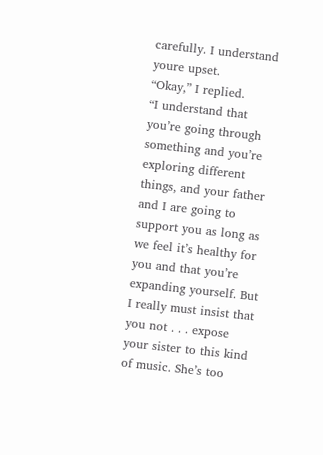carefully. I understand youre upset.
“Okay,” I replied.
“I understand that you’re going through something and you’re exploring different things, and your father and I are going to support you as long as we feel it’s healthy for you and that you’re expanding yourself. But I really must insist that you not . . . expose your sister to this kind of music. She’s too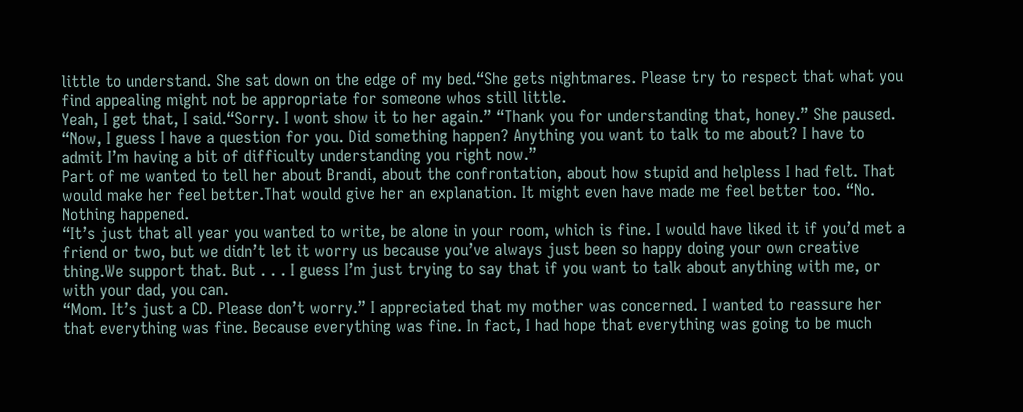little to understand. She sat down on the edge of my bed.“She gets nightmares. Please try to respect that what you find appealing might not be appropriate for someone whos still little.
Yeah, I get that, I said.“Sorry. I wont show it to her again.” “Thank you for understanding that, honey.” She paused.
“Now, I guess I have a question for you. Did something happen? Anything you want to talk to me about? I have to admit I’m having a bit of difficulty understanding you right now.”
Part of me wanted to tell her about Brandi, about the confrontation, about how stupid and helpless I had felt. That would make her feel better.That would give her an explanation. It might even have made me feel better too. “No. Nothing happened.
“It’s just that all year you wanted to write, be alone in your room, which is fine. I would have liked it if you’d met a friend or two, but we didn’t let it worry us because you’ve always just been so happy doing your own creative thing.We support that. But . . . I guess I’m just trying to say that if you want to talk about anything with me, or with your dad, you can.
“Mom. It’s just a CD. Please don’t worry.” I appreciated that my mother was concerned. I wanted to reassure her that everything was fine. Because everything was fine. In fact, I had hope that everything was going to be much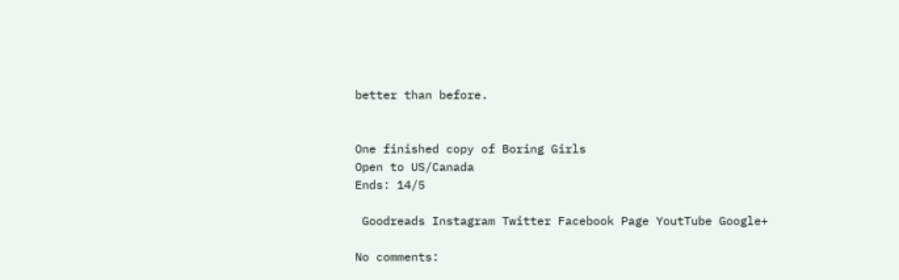better than before.


One finished copy of Boring Girls
Open to US/Canada
Ends: 14/5

 Goodreads Instagram Twitter Facebook Page YoutTube Google+

No comments: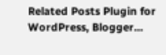Related Posts Plugin for WordPress, Blogger...